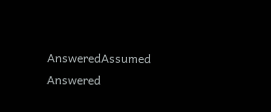AnsweredAssumed Answered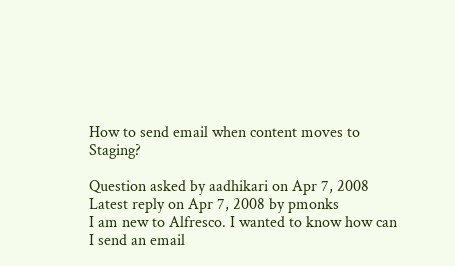How to send email when content moves to Staging?

Question asked by aadhikari on Apr 7, 2008
Latest reply on Apr 7, 2008 by pmonks
I am new to Alfresco. I wanted to know how can I send an email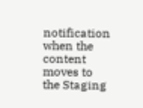notification when the content moves to the Staging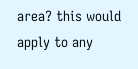area? this would apply to any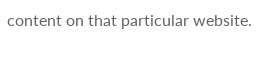content on that particular website.